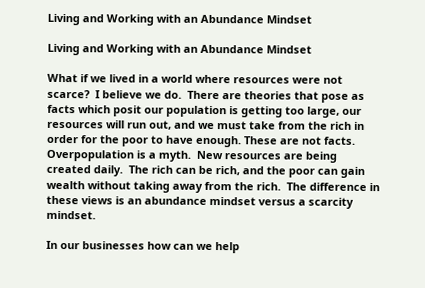Living and Working with an Abundance Mindset

Living and Working with an Abundance Mindset

What if we lived in a world where resources were not scarce?  I believe we do.  There are theories that pose as facts which posit our population is getting too large, our resources will run out, and we must take from the rich in order for the poor to have enough. These are not facts.  Overpopulation is a myth.  New resources are being created daily.  The rich can be rich, and the poor can gain wealth without taking away from the rich.  The difference in these views is an abundance mindset versus a scarcity mindset.

In our businesses how can we help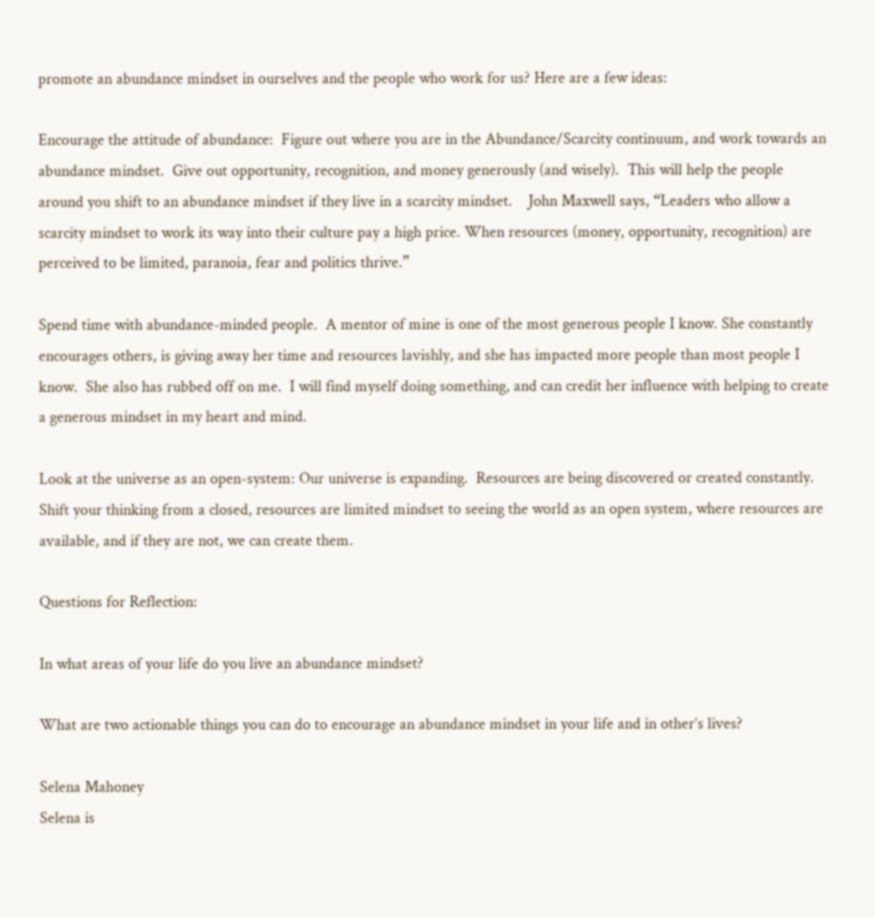promote an abundance mindset in ourselves and the people who work for us? Here are a few ideas:

Encourage the attitude of abundance:  Figure out where you are in the Abundance/Scarcity continuum, and work towards an abundance mindset.  Give out opportunity, recognition, and money generously (and wisely).  This will help the people around you shift to an abundance mindset if they live in a scarcity mindset.    John Maxwell says, “Leaders who allow a scarcity mindset to work its way into their culture pay a high price. When resources (money, opportunity, recognition) are perceived to be limited, paranoia, fear and politics thrive.”

Spend time with abundance-minded people.  A mentor of mine is one of the most generous people I know. She constantly encourages others, is giving away her time and resources lavishly, and she has impacted more people than most people I know.  She also has rubbed off on me.  I will find myself doing something, and can credit her influence with helping to create a generous mindset in my heart and mind.

Look at the universe as an open-system: Our universe is expanding.  Resources are being discovered or created constantly.  Shift your thinking from a closed, resources are limited mindset to seeing the world as an open system, where resources are available, and if they are not, we can create them.

Questions for Reflection:

In what areas of your life do you live an abundance mindset?

What are two actionable things you can do to encourage an abundance mindset in your life and in other’s lives?

Selena Mahoney
Selena is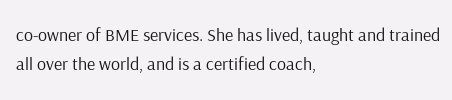co-owner of BME services. She has lived, taught and trained all over the world, and is a certified coach,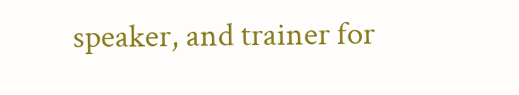speaker, and trainer for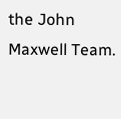the John Maxwell Team.